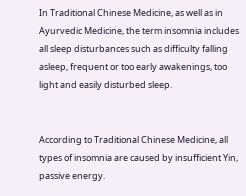In Traditional Chinese Medicine, as well as in Ayurvedic Medicine, the term insomnia includes all sleep disturbances such as difficulty falling asleep, frequent or too early awakenings, too light and easily disturbed sleep.


According to Traditional Chinese Medicine, all types of insomnia are caused by insufficient Yin, passive energy.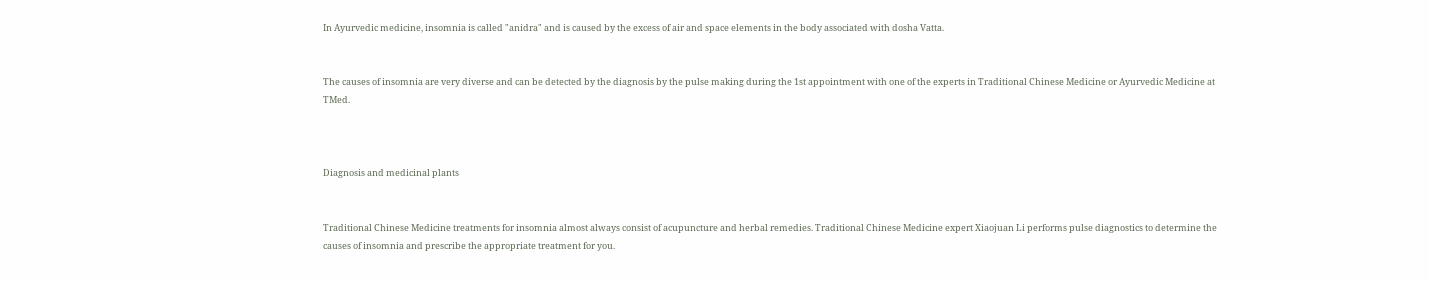In Ayurvedic medicine, insomnia is called "anidra" and is caused by the excess of air and space elements in the body associated with dosha Vatta.


The causes of insomnia are very diverse and can be detected by the diagnosis by the pulse making during the 1st appointment with one of the experts in Traditional Chinese Medicine or Ayurvedic Medicine at TMed.



Diagnosis and medicinal plants


Traditional Chinese Medicine treatments for insomnia almost always consist of acupuncture and herbal remedies. Traditional Chinese Medicine expert Xiaojuan Li performs pulse diagnostics to determine the causes of insomnia and prescribe the appropriate treatment for you.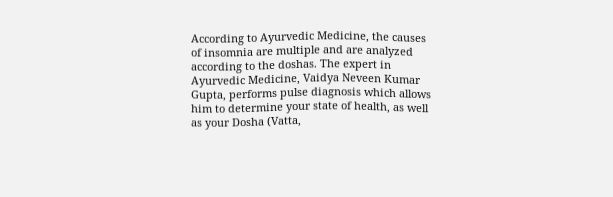According to Ayurvedic Medicine, the causes of insomnia are multiple and are analyzed according to the doshas. The expert in Ayurvedic Medicine, Vaidya Neveen Kumar Gupta, performs pulse diagnosis which allows him to determine your state of health, as well as your Dosha (Vatta,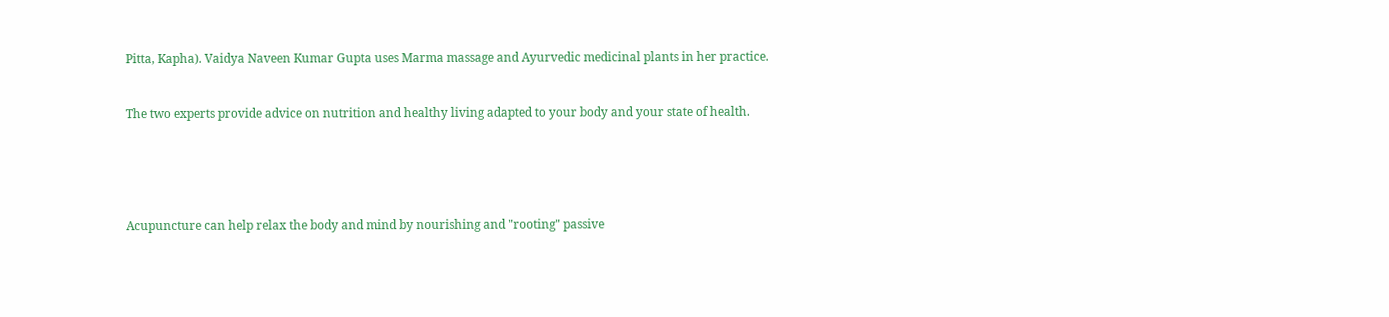Pitta, Kapha). Vaidya Naveen Kumar Gupta uses Marma massage and Ayurvedic medicinal plants in her practice.


The two experts provide advice on nutrition and healthy living adapted to your body and your state of health.





Acupuncture can help relax the body and mind by nourishing and "rooting" passive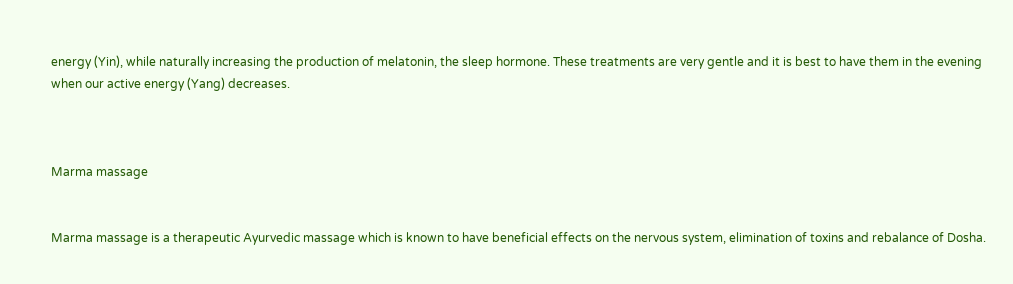energy (Yin), while naturally increasing the production of melatonin, the sleep hormone. These treatments are very gentle and it is best to have them in the evening when our active energy (Yang) decreases.



Marma massage


Marma massage is a therapeutic Ayurvedic massage which is known to have beneficial effects on the nervous system, elimination of toxins and rebalance of Dosha.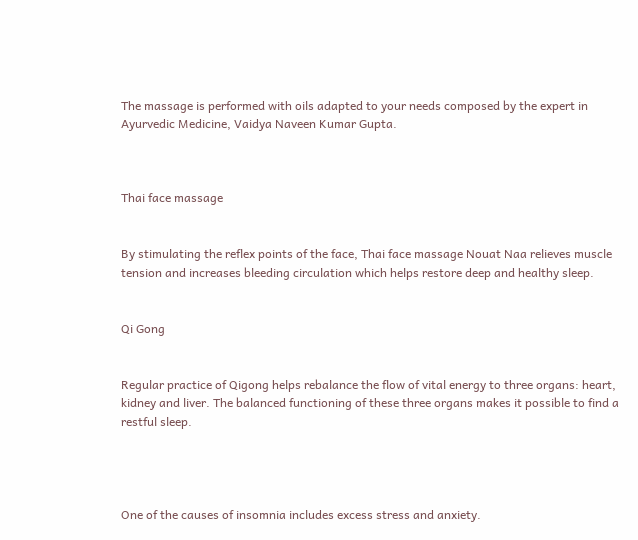The massage is performed with oils adapted to your needs composed by the expert in Ayurvedic Medicine, Vaidya Naveen Kumar Gupta.



Thai face massage


By stimulating the reflex points of the face, Thai face massage Nouat Naa relieves muscle tension and increases bleeding circulation which helps restore deep and healthy sleep.


Qi Gong


Regular practice of Qigong helps rebalance the flow of vital energy to three organs: heart, kidney and liver. The balanced functioning of these three organs makes it possible to find a restful sleep.




One of the causes of insomnia includes excess stress and anxiety.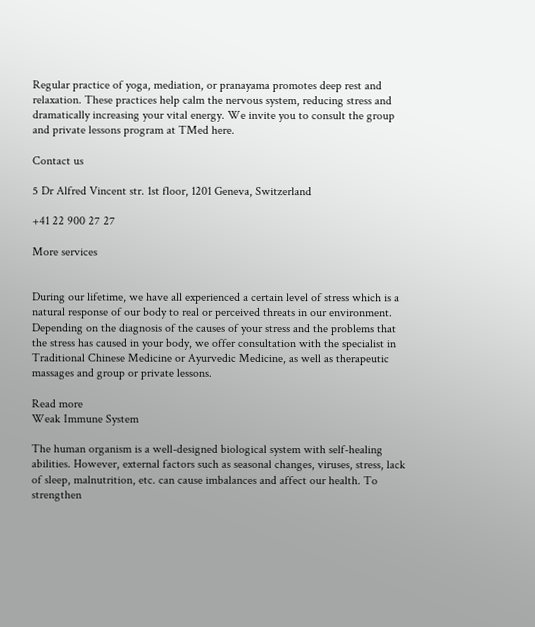Regular practice of yoga, mediation, or pranayama promotes deep rest and relaxation. These practices help calm the nervous system, reducing stress and dramatically increasing your vital energy. We invite you to consult the group and private lessons program at TMed here.

Contact us

5 Dr Alfred Vincent str. 1st floor, 1201 Geneva, Switzerland

+41 22 900 27 27

More services


During our lifetime, we have all experienced a certain level of stress which is a natural response of our body to real or perceived threats in our environment. Depending on the diagnosis of the causes of your stress and the problems that the stress has caused in your body, we offer consultation with the specialist in Traditional Chinese Medicine or Ayurvedic Medicine, as well as therapeutic massages and group or private lessons.

Read more
Weak Immune System

The human organism is a well-designed biological system with self-healing abilities. However, external factors such as seasonal changes, viruses, stress, lack of sleep, malnutrition, etc. can cause imbalances and affect our health. To strengthen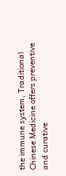the immune system, Traditional Chinese Medicine offers preventive and curative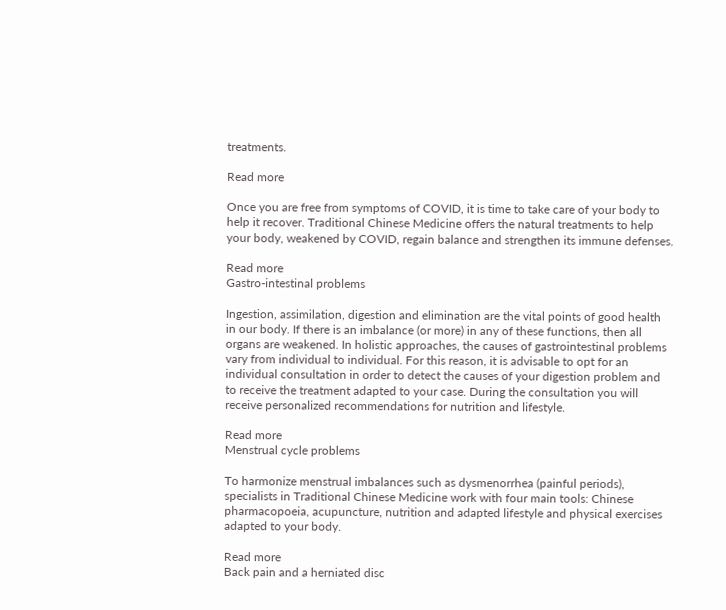treatments.

Read more

Once you are free from symptoms of COVID, it is time to take care of your body to help it recover. Traditional Chinese Medicine offers the natural treatments to help your body, weakened by COVID, regain balance and strengthen its immune defenses.

Read more
Gastro-intestinal problems

Ingestion, assimilation, digestion and elimination are the vital points of good health in our body. If there is an imbalance (or more) in any of these functions, then all organs are weakened. In holistic approaches, the causes of gastrointestinal problems vary from individual to individual. For this reason, it is advisable to opt for an individual consultation in order to detect the causes of your digestion problem and to receive the treatment adapted to your case. During the consultation you will receive personalized recommendations for nutrition and lifestyle.

Read more
Menstrual cycle problems

To harmonize menstrual imbalances such as dysmenorrhea (painful periods), specialists in Traditional Chinese Medicine work with four main tools: Chinese pharmacopoeia, acupuncture, nutrition and adapted lifestyle and physical exercises adapted to your body.

Read more
Back pain and a herniated disc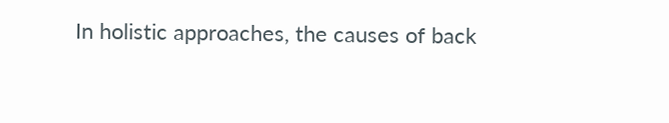In holistic approaches, the causes of back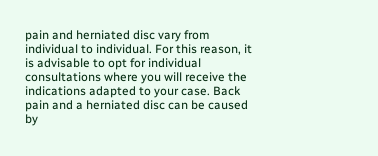pain and herniated disc vary from individual to individual. For this reason, it is advisable to opt for individual consultations where you will receive the indications adapted to your case. Back pain and a herniated disc can be caused by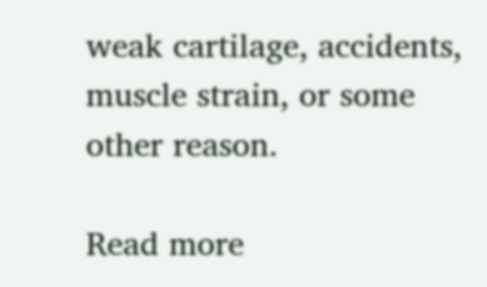weak cartilage, accidents, muscle strain, or some other reason.

Read more